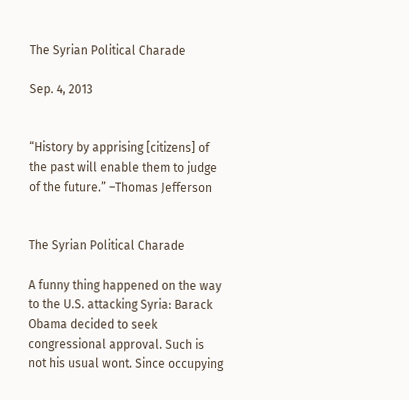The Syrian Political Charade

Sep. 4, 2013


“History by apprising [citizens] of the past will enable them to judge of the future.” –Thomas Jefferson


The Syrian Political Charade

A funny thing happened on the way to the U.S. attacking Syria: Barack Obama decided to seek congressional approval. Such is not his usual wont. Since occupying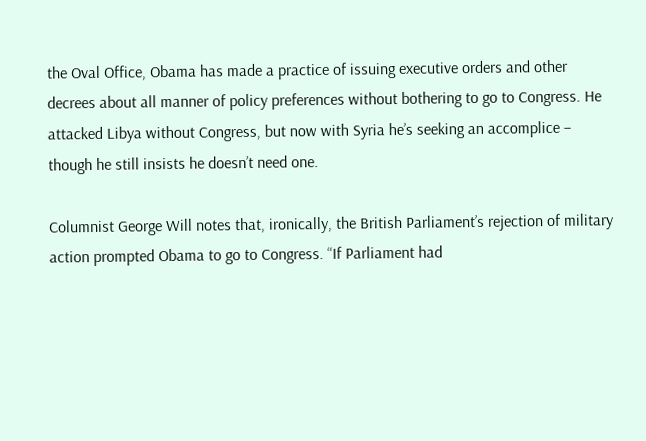the Oval Office, Obama has made a practice of issuing executive orders and other decrees about all manner of policy preferences without bothering to go to Congress. He attacked Libya without Congress, but now with Syria he’s seeking an accomplice – though he still insists he doesn’t need one.

Columnist George Will notes that, ironically, the British Parliament’s rejection of military action prompted Obama to go to Congress. “If Parliament had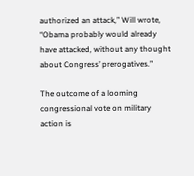authorized an attack,” Will wrote, “Obama probably would already have attacked, without any thought about Congress’ prerogatives.”

The outcome of a looming congressional vote on military action is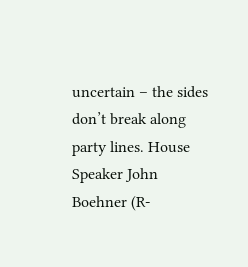uncertain – the sides don’t break along party lines. House Speaker John Boehner (R-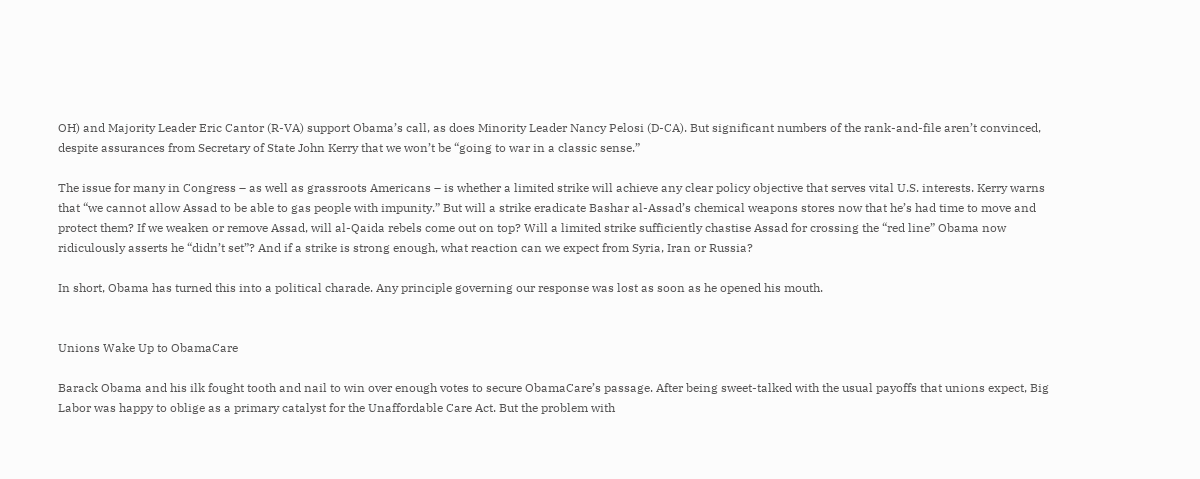OH) and Majority Leader Eric Cantor (R-VA) support Obama’s call, as does Minority Leader Nancy Pelosi (D-CA). But significant numbers of the rank-and-file aren’t convinced, despite assurances from Secretary of State John Kerry that we won’t be “going to war in a classic sense.”

The issue for many in Congress – as well as grassroots Americans – is whether a limited strike will achieve any clear policy objective that serves vital U.S. interests. Kerry warns that “we cannot allow Assad to be able to gas people with impunity.” But will a strike eradicate Bashar al-Assad’s chemical weapons stores now that he’s had time to move and protect them? If we weaken or remove Assad, will al-Qaida rebels come out on top? Will a limited strike sufficiently chastise Assad for crossing the “red line” Obama now ridiculously asserts he “didn’t set”? And if a strike is strong enough, what reaction can we expect from Syria, Iran or Russia?

In short, Obama has turned this into a political charade. Any principle governing our response was lost as soon as he opened his mouth.


Unions Wake Up to ObamaCare

Barack Obama and his ilk fought tooth and nail to win over enough votes to secure ObamaCare’s passage. After being sweet-talked with the usual payoffs that unions expect, Big Labor was happy to oblige as a primary catalyst for the Unaffordable Care Act. But the problem with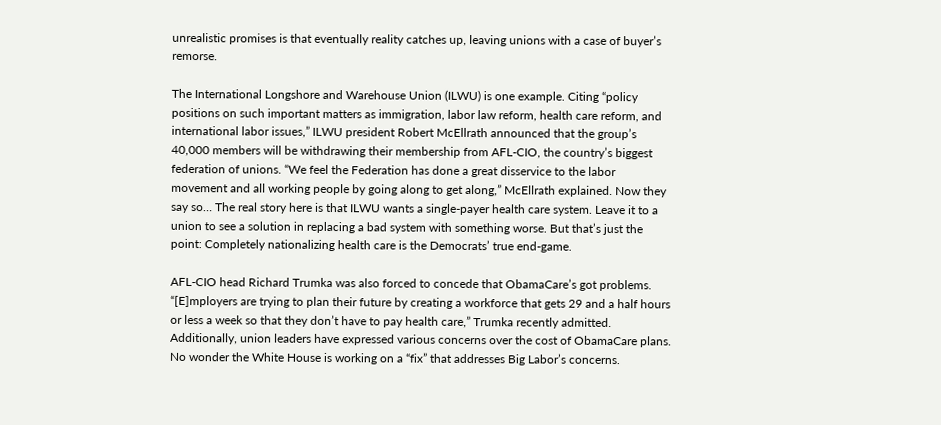unrealistic promises is that eventually reality catches up, leaving unions with a case of buyer’s remorse.

The International Longshore and Warehouse Union (ILWU) is one example. Citing “policy positions on such important matters as immigration, labor law reform, health care reform, and international labor issues,” ILWU president Robert McEllrath announced that the group’s 40,000 members will be withdrawing their membership from AFL-CIO, the country’s biggest federation of unions. “We feel the Federation has done a great disservice to the labor movement and all working people by going along to get along,” McEllrath explained. Now they say so… The real story here is that ILWU wants a single-payer health care system. Leave it to a union to see a solution in replacing a bad system with something worse. But that’s just the point: Completely nationalizing health care is the Democrats’ true end-game.

AFL-CIO head Richard Trumka was also forced to concede that ObamaCare’s got problems. “[E]mployers are trying to plan their future by creating a workforce that gets 29 and a half hours or less a week so that they don’t have to pay health care,” Trumka recently admitted. Additionally, union leaders have expressed various concerns over the cost of ObamaCare plans. No wonder the White House is working on a “fix” that addresses Big Labor’s concerns.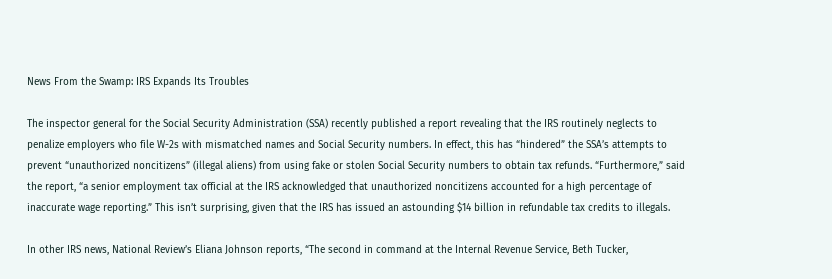News From the Swamp: IRS Expands Its Troubles

The inspector general for the Social Security Administration (SSA) recently published a report revealing that the IRS routinely neglects to penalize employers who file W-2s with mismatched names and Social Security numbers. In effect, this has “hindered” the SSA’s attempts to prevent “unauthorized noncitizens” (illegal aliens) from using fake or stolen Social Security numbers to obtain tax refunds. “Furthermore,” said the report, “a senior employment tax official at the IRS acknowledged that unauthorized noncitizens accounted for a high percentage of inaccurate wage reporting.” This isn’t surprising, given that the IRS has issued an astounding $14 billion in refundable tax credits to illegals.

In other IRS news, National Review’s Eliana Johnson reports, “The second in command at the Internal Revenue Service, Beth Tucker,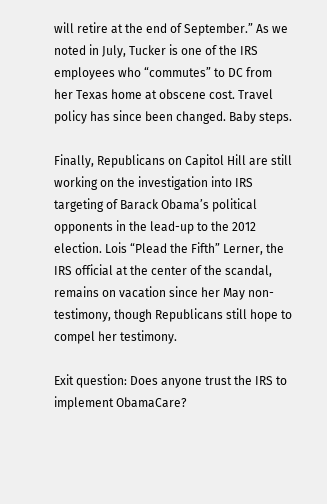will retire at the end of September.” As we noted in July, Tucker is one of the IRS employees who “commutes” to DC from her Texas home at obscene cost. Travel policy has since been changed. Baby steps.

Finally, Republicans on Capitol Hill are still working on the investigation into IRS targeting of Barack Obama’s political opponents in the lead-up to the 2012 election. Lois “Plead the Fifth” Lerner, the IRS official at the center of the scandal, remains on vacation since her May non-testimony, though Republicans still hope to compel her testimony.

Exit question: Does anyone trust the IRS to implement ObamaCare?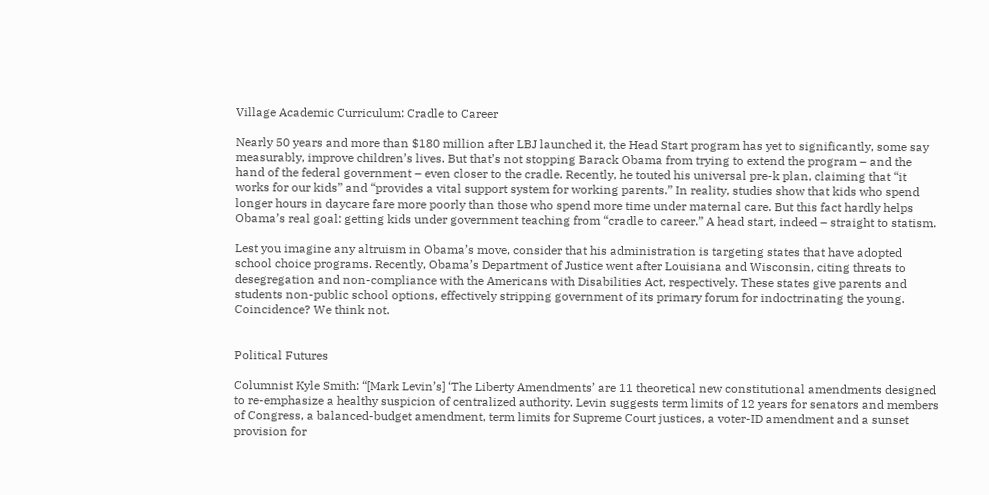Village Academic Curriculum: Cradle to Career

Nearly 50 years and more than $180 million after LBJ launched it, the Head Start program has yet to significantly, some say measurably, improve children’s lives. But that’s not stopping Barack Obama from trying to extend the program – and the hand of the federal government – even closer to the cradle. Recently, he touted his universal pre-k plan, claiming that “it works for our kids” and “provides a vital support system for working parents.” In reality, studies show that kids who spend longer hours in daycare fare more poorly than those who spend more time under maternal care. But this fact hardly helps Obama’s real goal: getting kids under government teaching from “cradle to career.” A head start, indeed – straight to statism.

Lest you imagine any altruism in Obama’s move, consider that his administration is targeting states that have adopted school choice programs. Recently, Obama’s Department of Justice went after Louisiana and Wisconsin, citing threats to desegregation and non-compliance with the Americans with Disabilities Act, respectively. These states give parents and students non-public school options, effectively stripping government of its primary forum for indoctrinating the young. Coincidence? We think not.


Political Futures

Columnist Kyle Smith: “[Mark Levin’s] ‘The Liberty Amendments’ are 11 theoretical new constitutional amendments designed to re-emphasize a healthy suspicion of centralized authority. Levin suggests term limits of 12 years for senators and members of Congress, a balanced-budget amendment, term limits for Supreme Court justices, a voter-ID amendment and a sunset provision for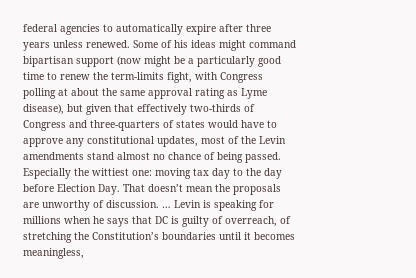federal agencies to automatically expire after three years unless renewed. Some of his ideas might command bipartisan support (now might be a particularly good time to renew the term-limits fight, with Congress polling at about the same approval rating as Lyme disease), but given that effectively two-thirds of Congress and three-quarters of states would have to approve any constitutional updates, most of the Levin amendments stand almost no chance of being passed. Especially the wittiest one: moving tax day to the day before Election Day. That doesn’t mean the proposals are unworthy of discussion. … Levin is speaking for millions when he says that DC is guilty of overreach, of stretching the Constitution’s boundaries until it becomes meaningless,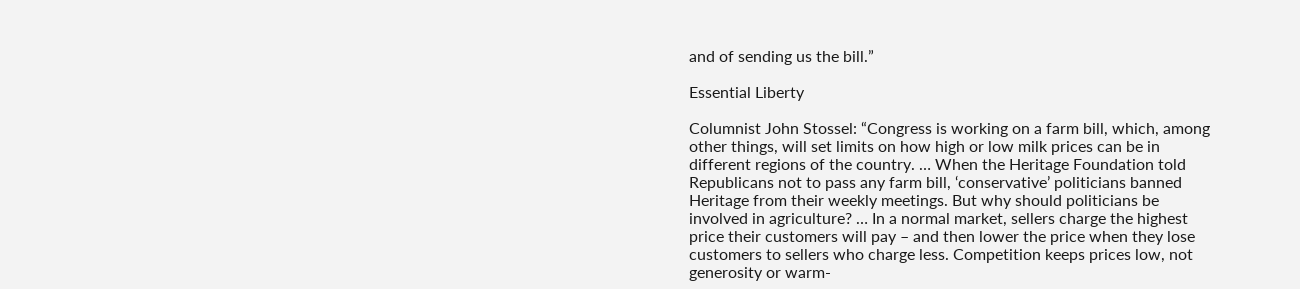and of sending us the bill.”

Essential Liberty

Columnist John Stossel: “Congress is working on a farm bill, which, among other things, will set limits on how high or low milk prices can be in different regions of the country. … When the Heritage Foundation told Republicans not to pass any farm bill, ‘conservative’ politicians banned Heritage from their weekly meetings. But why should politicians be involved in agriculture? … In a normal market, sellers charge the highest price their customers will pay – and then lower the price when they lose customers to sellers who charge less. Competition keeps prices low, not generosity or warm-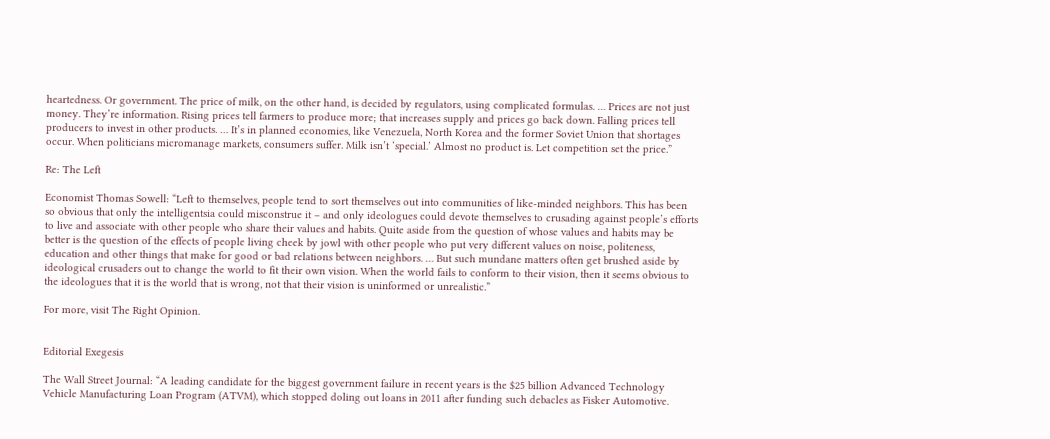heartedness. Or government. The price of milk, on the other hand, is decided by regulators, using complicated formulas. … Prices are not just money. They’re information. Rising prices tell farmers to produce more; that increases supply and prices go back down. Falling prices tell producers to invest in other products. … It’s in planned economies, like Venezuela, North Korea and the former Soviet Union that shortages occur. When politicians micromanage markets, consumers suffer. Milk isn’t ‘special.’ Almost no product is. Let competition set the price.”

Re: The Left

Economist Thomas Sowell: “Left to themselves, people tend to sort themselves out into communities of like-minded neighbors. This has been so obvious that only the intelligentsia could misconstrue it – and only ideologues could devote themselves to crusading against people’s efforts to live and associate with other people who share their values and habits. Quite aside from the question of whose values and habits may be better is the question of the effects of people living cheek by jowl with other people who put very different values on noise, politeness, education and other things that make for good or bad relations between neighbors. … But such mundane matters often get brushed aside by ideological crusaders out to change the world to fit their own vision. When the world fails to conform to their vision, then it seems obvious to the ideologues that it is the world that is wrong, not that their vision is uninformed or unrealistic.”

For more, visit The Right Opinion.


Editorial Exegesis

The Wall Street Journal: “A leading candidate for the biggest government failure in recent years is the $25 billion Advanced Technology Vehicle Manufacturing Loan Program (ATVM), which stopped doling out loans in 2011 after funding such debacles as Fisker Automotive.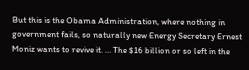But this is the Obama Administration, where nothing in government fails, so naturally new Energy Secretary Ernest Moniz wants to revive it. … The $16 billion or so left in the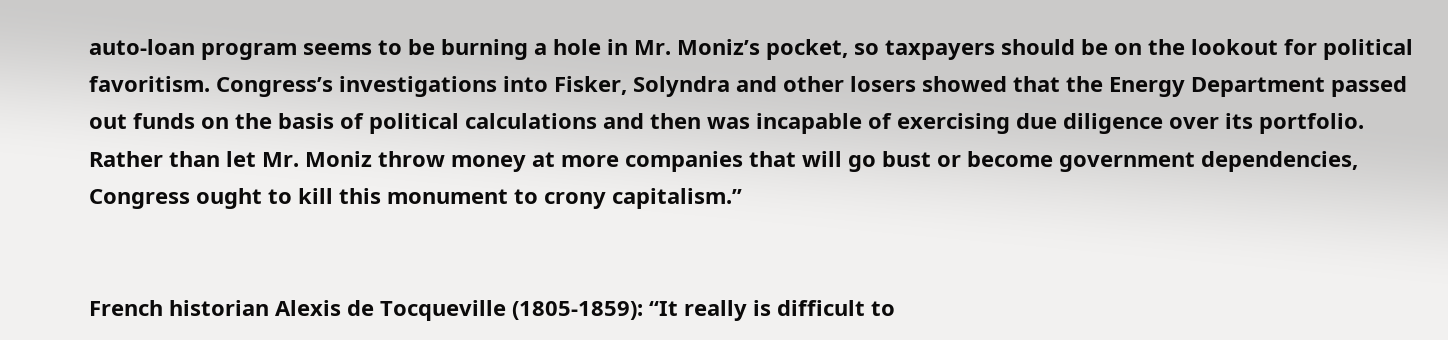auto-loan program seems to be burning a hole in Mr. Moniz’s pocket, so taxpayers should be on the lookout for political favoritism. Congress’s investigations into Fisker, Solyndra and other losers showed that the Energy Department passed out funds on the basis of political calculations and then was incapable of exercising due diligence over its portfolio. Rather than let Mr. Moniz throw money at more companies that will go bust or become government dependencies, Congress ought to kill this monument to crony capitalism.”


French historian Alexis de Tocqueville (1805-1859): “It really is difficult to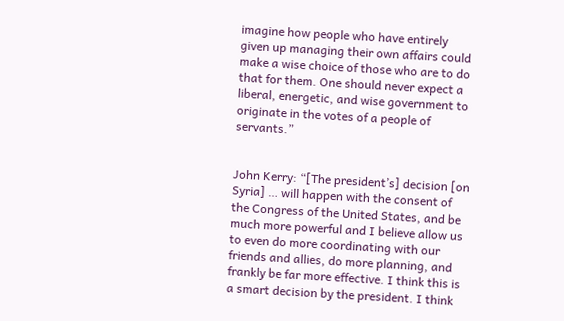imagine how people who have entirely given up managing their own affairs could make a wise choice of those who are to do that for them. One should never expect a liberal, energetic, and wise government to originate in the votes of a people of servants.”


John Kerry: “[The president’s] decision [on Syria] … will happen with the consent of the Congress of the United States, and be much more powerful and I believe allow us to even do more coordinating with our friends and allies, do more planning, and frankly be far more effective. I think this is a smart decision by the president. I think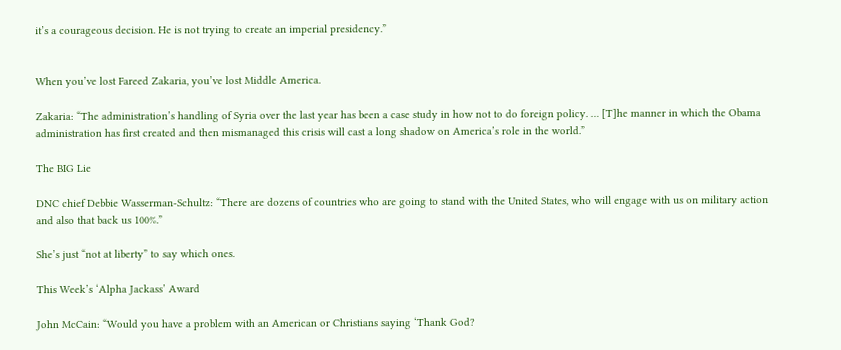it’s a courageous decision. He is not trying to create an imperial presidency.”


When you’ve lost Fareed Zakaria, you’ve lost Middle America.

Zakaria: “The administration’s handling of Syria over the last year has been a case study in how not to do foreign policy. … [T]he manner in which the Obama administration has first created and then mismanaged this crisis will cast a long shadow on America’s role in the world.”

The BIG Lie

DNC chief Debbie Wasserman-Schultz: “There are dozens of countries who are going to stand with the United States, who will engage with us on military action and also that back us 100%.”

She’s just “not at liberty” to say which ones.

This Week’s ‘Alpha Jackass’ Award

John McCain: “Would you have a problem with an American or Christians saying ‘Thank God?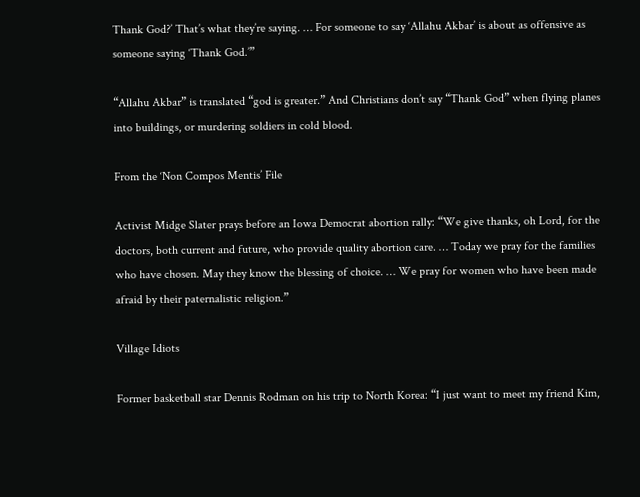Thank God?’ That’s what they’re saying. … For someone to say ‘Allahu Akbar’ is about as offensive as someone saying ‘Thank God.’”

“Allahu Akbar” is translated “god is greater.” And Christians don’t say “Thank God” when flying planes into buildings, or murdering soldiers in cold blood.

From the ‘Non Compos Mentis’ File

Activist Midge Slater prays before an Iowa Democrat abortion rally: “We give thanks, oh Lord, for the doctors, both current and future, who provide quality abortion care. … Today we pray for the families who have chosen. May they know the blessing of choice. … We pray for women who have been made afraid by their paternalistic religion.”

Village Idiots

Former basketball star Dennis Rodman on his trip to North Korea: “I just want to meet my friend Kim,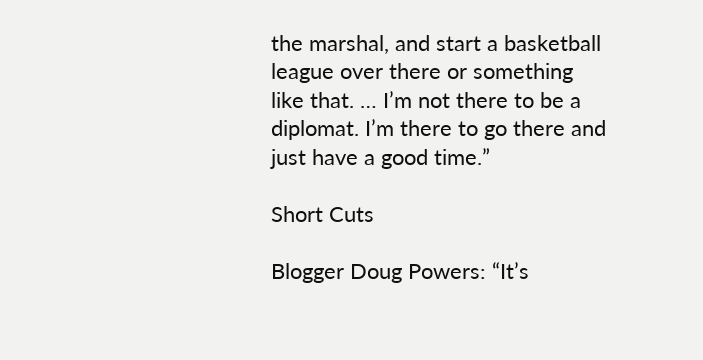the marshal, and start a basketball league over there or something like that. … I’m not there to be a diplomat. I’m there to go there and just have a good time.”

Short Cuts

Blogger Doug Powers: “It’s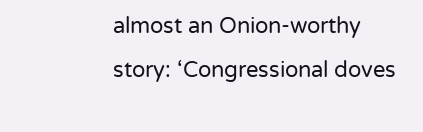almost an Onion-worthy story: ‘Congressional doves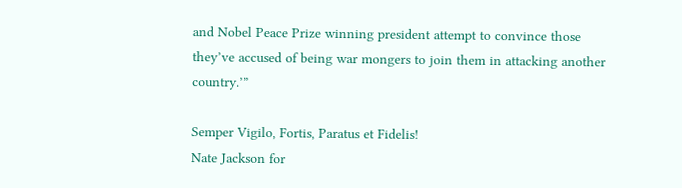and Nobel Peace Prize winning president attempt to convince those they’ve accused of being war mongers to join them in attacking another country.’”

Semper Vigilo, Fortis, Paratus et Fidelis!
Nate Jackson for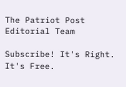The Patriot Post Editorial Team

Subscribe! It's Right. It's Free.